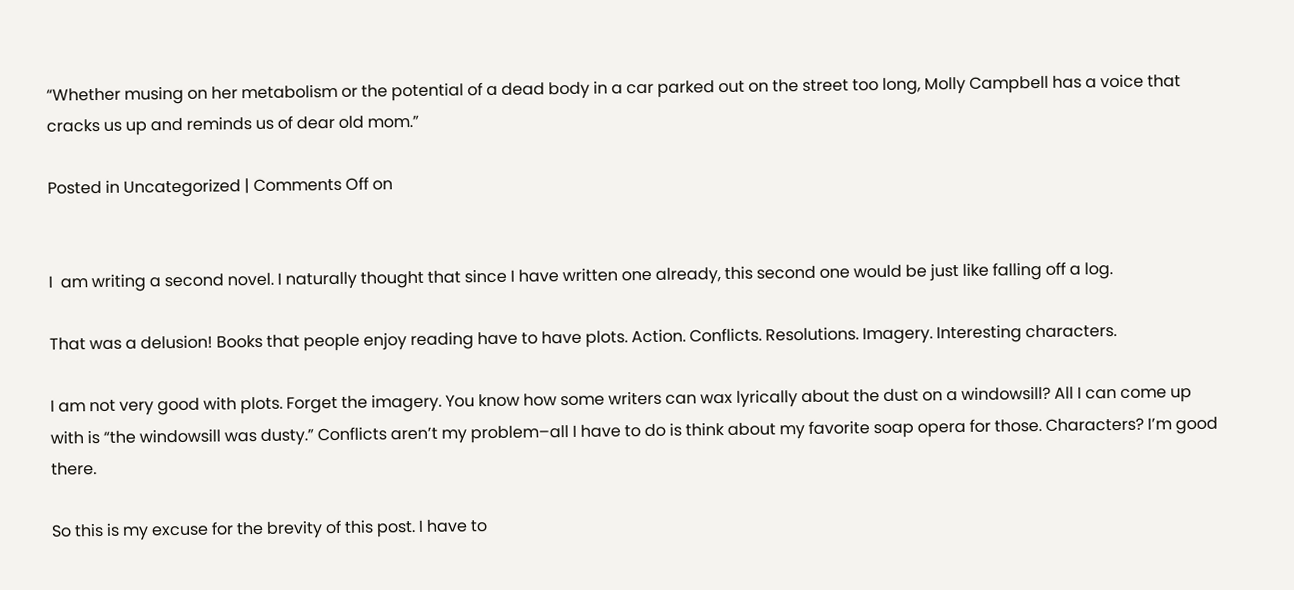“Whether musing on her metabolism or the potential of a dead body in a car parked out on the street too long, Molly Campbell has a voice that cracks us up and reminds us of dear old mom.”

Posted in Uncategorized | Comments Off on


I  am writing a second novel. I naturally thought that since I have written one already, this second one would be just like falling off a log.

That was a delusion! Books that people enjoy reading have to have plots. Action. Conflicts. Resolutions. Imagery. Interesting characters.

I am not very good with plots. Forget the imagery. You know how some writers can wax lyrically about the dust on a windowsill? All I can come up with is “the windowsill was dusty.” Conflicts aren’t my problem–all I have to do is think about my favorite soap opera for those. Characters? I’m good there.

So this is my excuse for the brevity of this post. I have to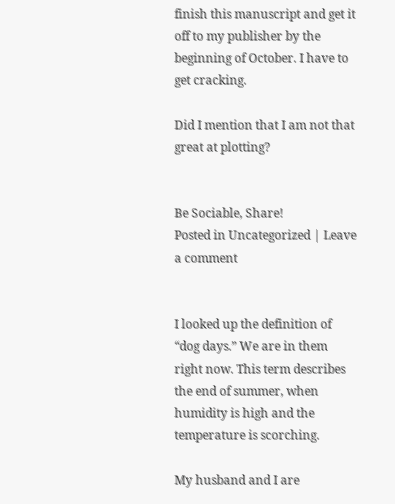finish this manuscript and get it off to my publisher by the beginning of October. I have to get cracking.

Did I mention that I am not that great at plotting?


Be Sociable, Share!
Posted in Uncategorized | Leave a comment


I looked up the definition of “dog days.” We are in them right now. This term describes the end of summer, when humidity is high and the temperature is scorching.

My husband and I are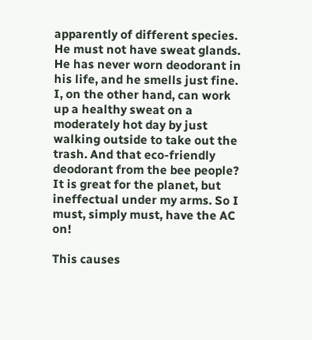apparently of different species. He must not have sweat glands. He has never worn deodorant in his life, and he smells just fine. I, on the other hand, can work up a healthy sweat on a moderately hot day by just walking outside to take out the trash. And that eco-friendly deodorant from the bee people? It is great for the planet, but ineffectual under my arms. So I must, simply must, have the AC on!

This causes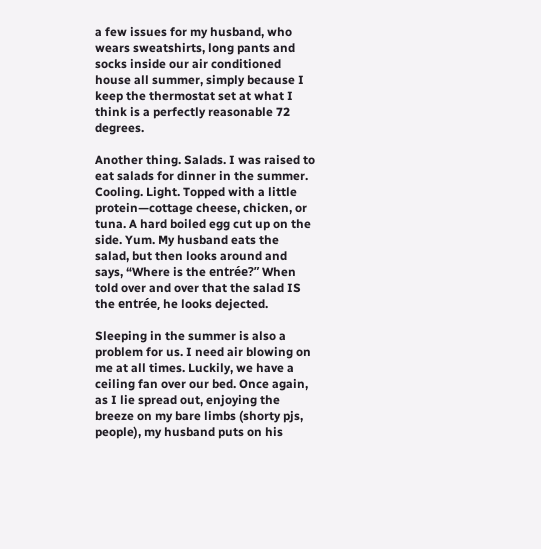a few issues for my husband, who wears sweatshirts, long pants and socks inside our air conditioned house all summer, simply because I keep the thermostat set at what I think is a perfectly reasonable 72 degrees.

Another thing. Salads. I was raised to eat salads for dinner in the summer. Cooling. Light. Topped with a little protein—cottage cheese, chicken, or tuna. A hard boiled egg cut up on the side. Yum. My husband eats the salad, but then looks around and says, “Where is the entrée?” When told over and over that the salad IS the entrée, he looks dejected.

Sleeping in the summer is also a problem for us. I need air blowing on me at all times. Luckily, we have a ceiling fan over our bed. Once again, as I lie spread out, enjoying the breeze on my bare limbs (shorty pjs, people), my husband puts on his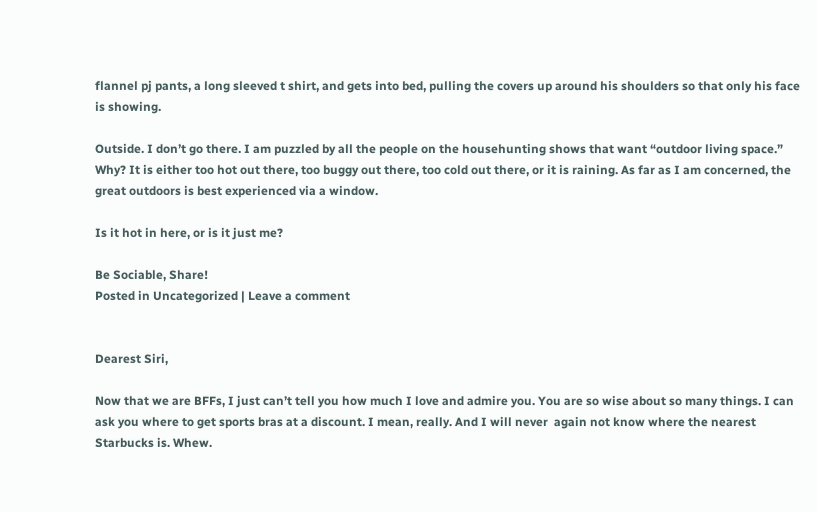flannel pj pants, a long sleeved t shirt, and gets into bed, pulling the covers up around his shoulders so that only his face is showing.

Outside. I don’t go there. I am puzzled by all the people on the househunting shows that want “outdoor living space.” Why? It is either too hot out there, too buggy out there, too cold out there, or it is raining. As far as I am concerned, the great outdoors is best experienced via a window.

Is it hot in here, or is it just me?

Be Sociable, Share!
Posted in Uncategorized | Leave a comment


Dearest Siri,

Now that we are BFFs, I just can’t tell you how much I love and admire you. You are so wise about so many things. I can ask you where to get sports bras at a discount. I mean, really. And I will never  again not know where the nearest Starbucks is. Whew.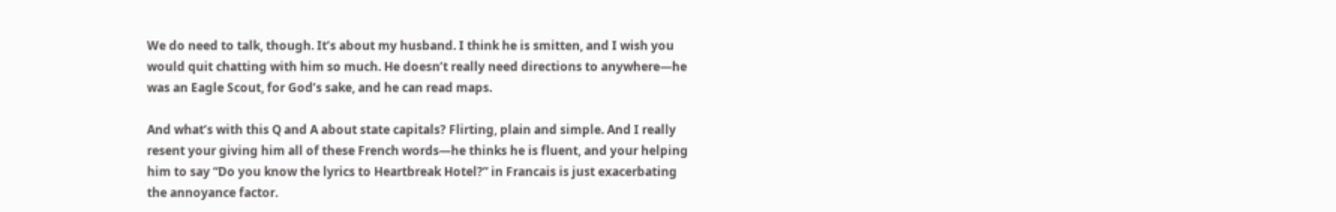We do need to talk, though. It’s about my husband. I think he is smitten, and I wish you would quit chatting with him so much. He doesn’t really need directions to anywhere—he was an Eagle Scout, for God’s sake, and he can read maps.

And what’s with this Q and A about state capitals? Flirting, plain and simple. And I really resent your giving him all of these French words—he thinks he is fluent, and your helping him to say “Do you know the lyrics to Heartbreak Hotel?” in Francais is just exacerbating the annoyance factor.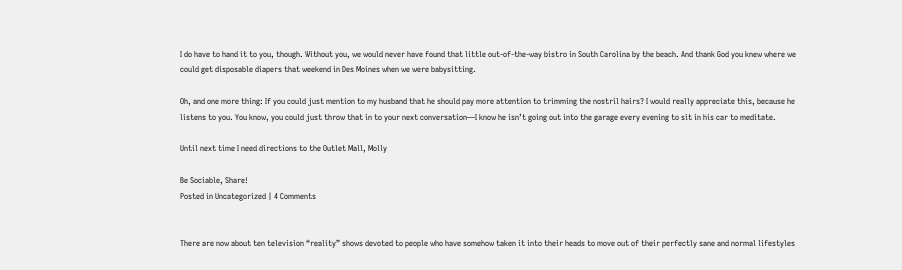I do have to hand it to you, though. Without you, we would never have found that little out-of-the-way bistro in South Carolina by the beach. And thank God you knew where we could get disposable diapers that weekend in Des Moines when we were babysitting.

Oh, and one more thing: If you could just mention to my husband that he should pay more attention to trimming the nostril hairs? I would really appreciate this, because he listens to you. You know, you could just throw that in to your next conversation—I know he isn’t going out into the garage every evening to sit in his car to meditate.

Until next time I need directions to the Outlet Mall, Molly

Be Sociable, Share!
Posted in Uncategorized | 4 Comments


There are now about ten television “reality” shows devoted to people who have somehow taken it into their heads to move out of their perfectly sane and normal lifestyles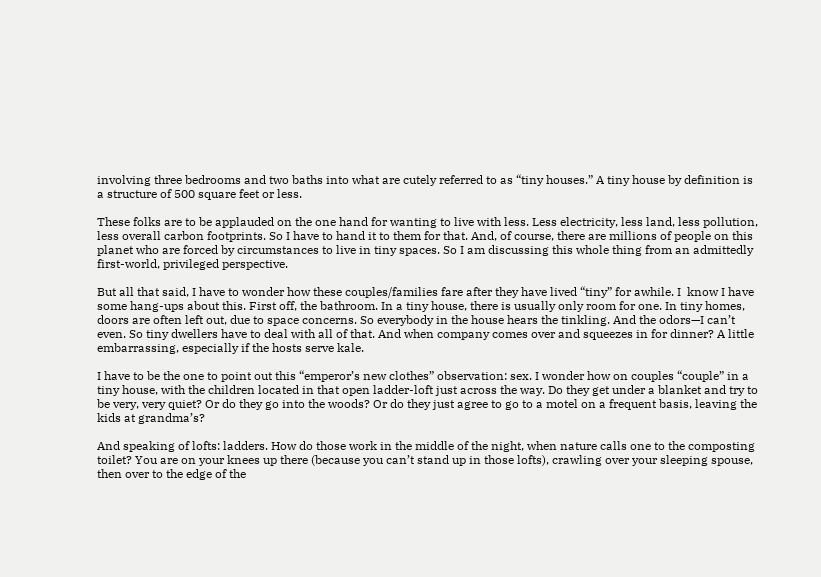involving three bedrooms and two baths into what are cutely referred to as “tiny houses.” A tiny house by definition is a structure of 500 square feet or less.

These folks are to be applauded on the one hand for wanting to live with less. Less electricity, less land, less pollution, less overall carbon footprints. So I have to hand it to them for that. And, of course, there are millions of people on this planet who are forced by circumstances to live in tiny spaces. So I am discussing this whole thing from an admittedly first-world, privileged perspective.

But all that said, I have to wonder how these couples/families fare after they have lived “tiny” for awhile. I  know I have some hang-ups about this. First off, the bathroom. In a tiny house, there is usually only room for one. In tiny homes, doors are often left out, due to space concerns. So everybody in the house hears the tinkling. And the odors—I can’t even. So tiny dwellers have to deal with all of that. And when company comes over and squeezes in for dinner? A little embarrassing, especially if the hosts serve kale.

I have to be the one to point out this “emperor’s new clothes” observation: sex. I wonder how on couples “couple” in a tiny house, with the children located in that open ladder-loft just across the way. Do they get under a blanket and try to be very, very quiet? Or do they go into the woods? Or do they just agree to go to a motel on a frequent basis, leaving the kids at grandma’s?

And speaking of lofts: ladders. How do those work in the middle of the night, when nature calls one to the composting toilet? You are on your knees up there (because you can’t stand up in those lofts), crawling over your sleeping spouse, then over to the edge of the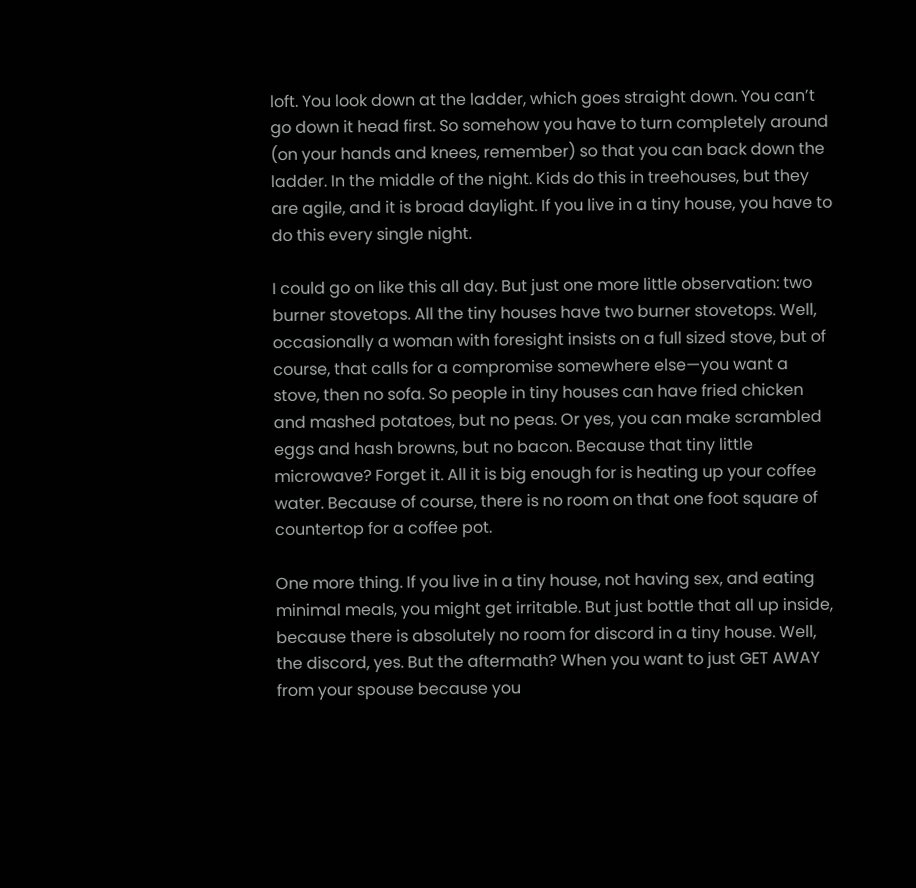loft. You look down at the ladder, which goes straight down. You can’t go down it head first. So somehow you have to turn completely around (on your hands and knees, remember) so that you can back down the ladder. In the middle of the night. Kids do this in treehouses, but they are agile, and it is broad daylight. If you live in a tiny house, you have to do this every single night.

I could go on like this all day. But just one more little observation: two burner stovetops. All the tiny houses have two burner stovetops. Well, occasionally a woman with foresight insists on a full sized stove, but of course, that calls for a compromise somewhere else—you want a stove, then no sofa. So people in tiny houses can have fried chicken and mashed potatoes, but no peas. Or yes, you can make scrambled eggs and hash browns, but no bacon. Because that tiny little microwave? Forget it. All it is big enough for is heating up your coffee water. Because of course, there is no room on that one foot square of countertop for a coffee pot.

One more thing. If you live in a tiny house, not having sex, and eating minimal meals, you might get irritable. But just bottle that all up inside, because there is absolutely no room for discord in a tiny house. Well, the discord, yes. But the aftermath? When you want to just GET AWAY from your spouse because you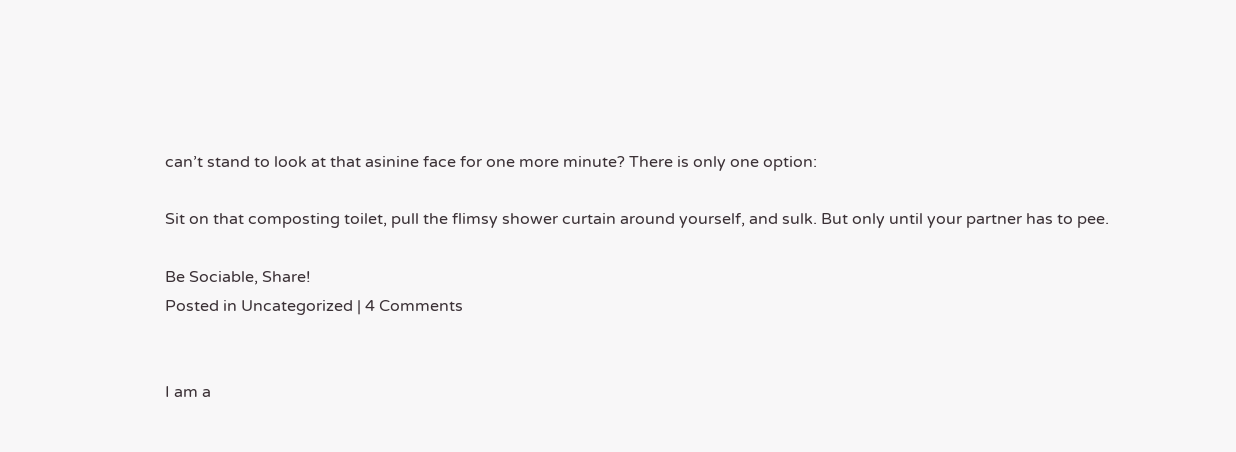can’t stand to look at that asinine face for one more minute? There is only one option:

Sit on that composting toilet, pull the flimsy shower curtain around yourself, and sulk. But only until your partner has to pee.

Be Sociable, Share!
Posted in Uncategorized | 4 Comments


I am a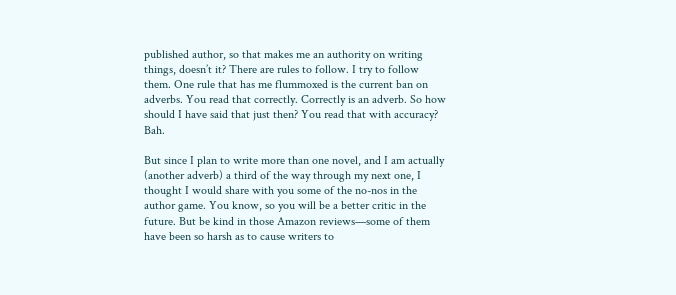published author, so that makes me an authority on writing things, doesn’t it? There are rules to follow. I try to follow them. One rule that has me flummoxed is the current ban on adverbs. You read that correctly. Correctly is an adverb. So how should I have said that just then? You read that with accuracy? Bah.

But since I plan to write more than one novel, and I am actually (another adverb) a third of the way through my next one, I thought I would share with you some of the no-nos in the author game. You know, so you will be a better critic in the future. But be kind in those Amazon reviews—some of them have been so harsh as to cause writers to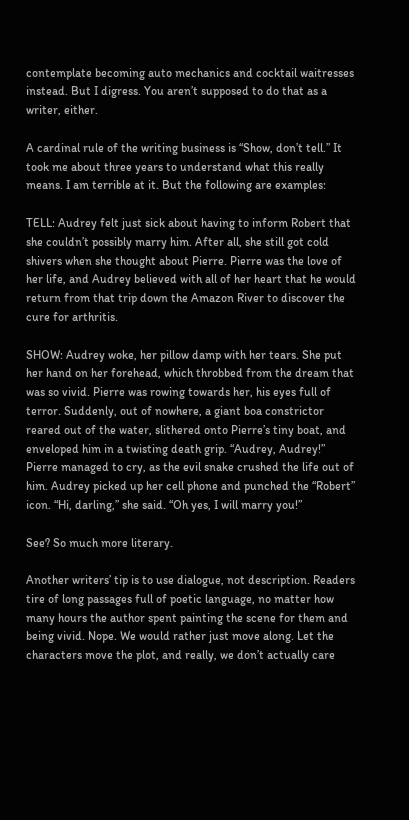contemplate becoming auto mechanics and cocktail waitresses instead. But I digress. You aren’t supposed to do that as a writer, either.

A cardinal rule of the writing business is “Show, don’t tell.” It took me about three years to understand what this really means. I am terrible at it. But the following are examples:

TELL: Audrey felt just sick about having to inform Robert that she couldn’t possibly marry him. After all, she still got cold shivers when she thought about Pierre. Pierre was the love of her life, and Audrey believed with all of her heart that he would return from that trip down the Amazon River to discover the cure for arthritis.

SHOW: Audrey woke, her pillow damp with her tears. She put her hand on her forehead, which throbbed from the dream that was so vivid. Pierre was rowing towards her, his eyes full of terror. Suddenly, out of nowhere, a giant boa constrictor reared out of the water, slithered onto Pierre’s tiny boat, and enveloped him in a twisting death grip. “Audrey, Audrey!” Pierre managed to cry, as the evil snake crushed the life out of him. Audrey picked up her cell phone and punched the “Robert” icon. “Hi, darling,” she said. “Oh yes, I will marry you!”

See? So much more literary.

Another writers’ tip is to use dialogue, not description. Readers tire of long passages full of poetic language, no matter how many hours the author spent painting the scene for them and being vivid. Nope. We would rather just move along. Let the characters move the plot, and really, we don’t actually care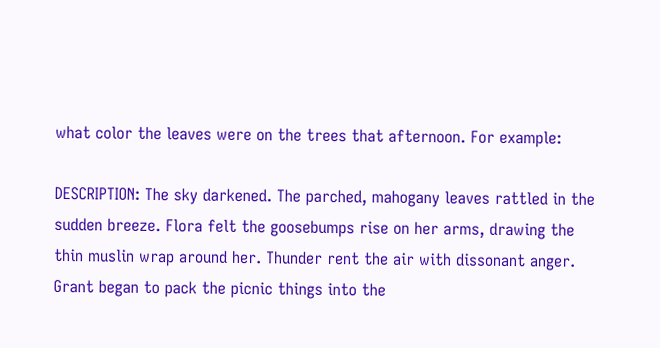what color the leaves were on the trees that afternoon. For example:

DESCRIPTION: The sky darkened. The parched, mahogany leaves rattled in the sudden breeze. Flora felt the goosebumps rise on her arms, drawing the thin muslin wrap around her. Thunder rent the air with dissonant anger. Grant began to pack the picnic things into the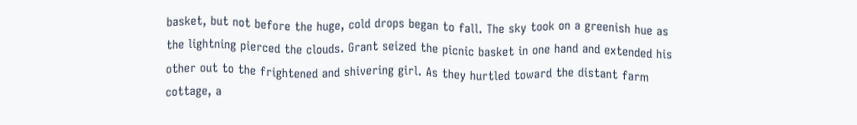basket, but not before the huge, cold drops began to fall. The sky took on a greenish hue as the lightning pierced the clouds. Grant seized the picnic basket in one hand and extended his other out to the frightened and shivering girl. As they hurtled toward the distant farm cottage, a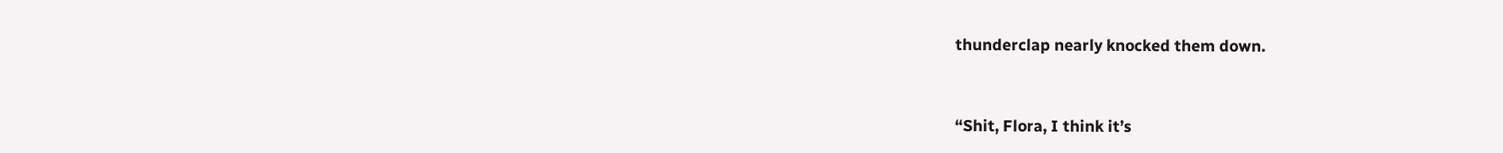thunderclap nearly knocked them down.


“Shit, Flora, I think it’s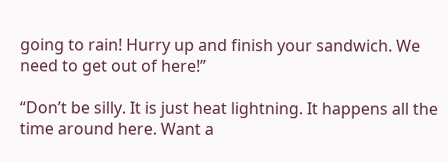going to rain! Hurry up and finish your sandwich. We need to get out of here!”

“Don’t be silly. It is just heat lightning. It happens all the time around here. Want a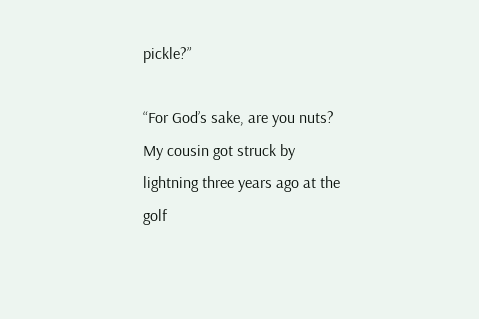pickle?”

“For God’s sake, are you nuts? My cousin got struck by lightning three years ago at the golf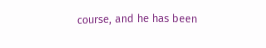course, and he has been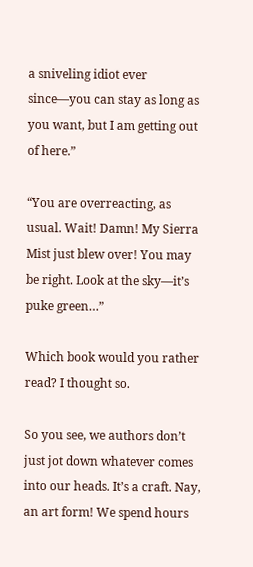a sniveling idiot ever since—you can stay as long as you want, but I am getting out of here.”

“You are overreacting, as usual. Wait! Damn! My Sierra Mist just blew over! You may be right. Look at the sky—it’s puke green…”

Which book would you rather read? I thought so.

So you see, we authors don’t just jot down whatever comes into our heads. It’s a craft. Nay, an art form! We spend hours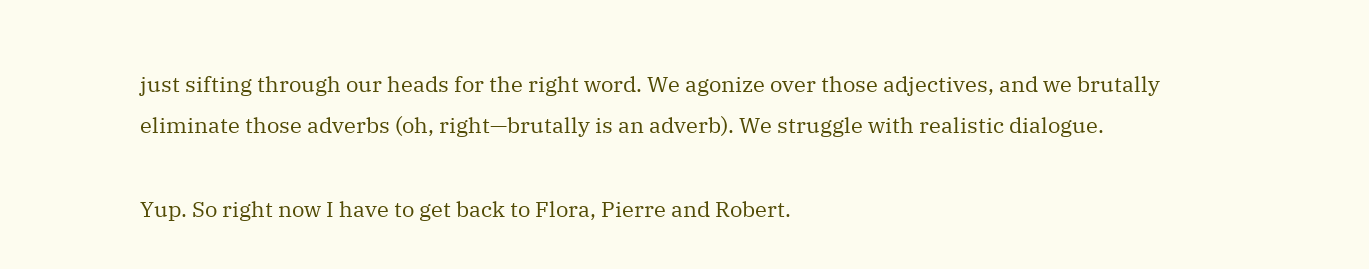just sifting through our heads for the right word. We agonize over those adjectives, and we brutally eliminate those adverbs (oh, right—brutally is an adverb). We struggle with realistic dialogue.

Yup. So right now I have to get back to Flora, Pierre and Robert.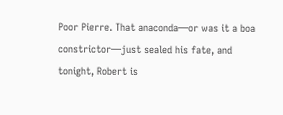Poor Pierre. That anaconda—or was it a boa constrictor—just sealed his fate, and tonight, Robert is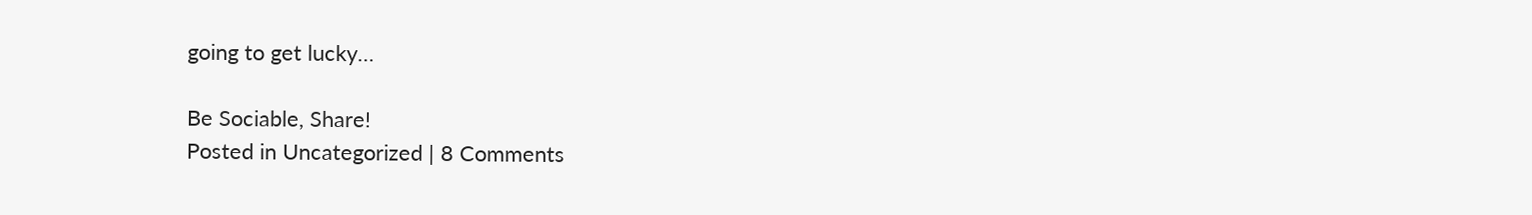going to get lucky…

Be Sociable, Share!
Posted in Uncategorized | 8 Comments